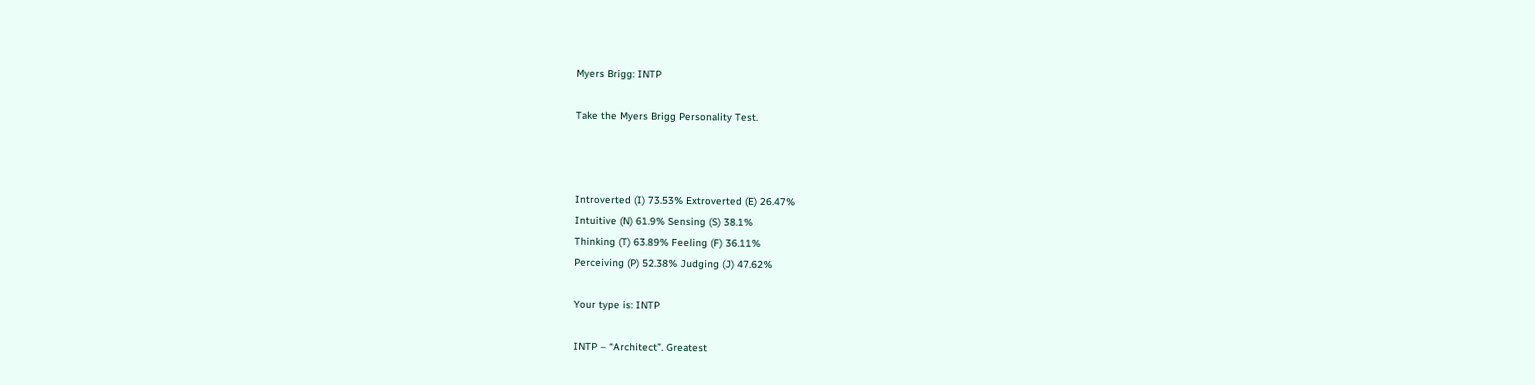Myers Brigg: INTP

Take the Myers Brigg Personality Test.



Introverted (I) 73.53% Extroverted (E) 26.47%
Intuitive (N) 61.9% Sensing (S) 38.1%
Thinking (T) 63.89% Feeling (F) 36.11%
Perceiving (P) 52.38% Judging (J) 47.62%

Your type is: INTP

INTP – “Architect”. Greatest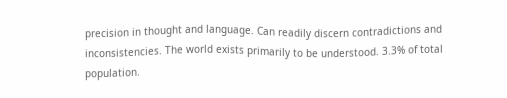precision in thought and language. Can readily discern contradictions and inconsistencies. The world exists primarily to be understood. 3.3% of total population.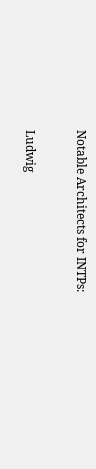Notable Architects for INTPs:

Ludwig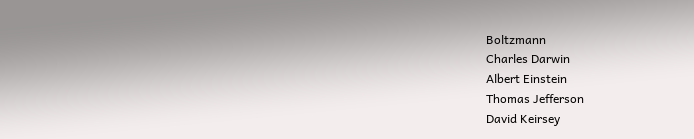Boltzmann
Charles Darwin
Albert Einstein
Thomas Jefferson
David Keirsey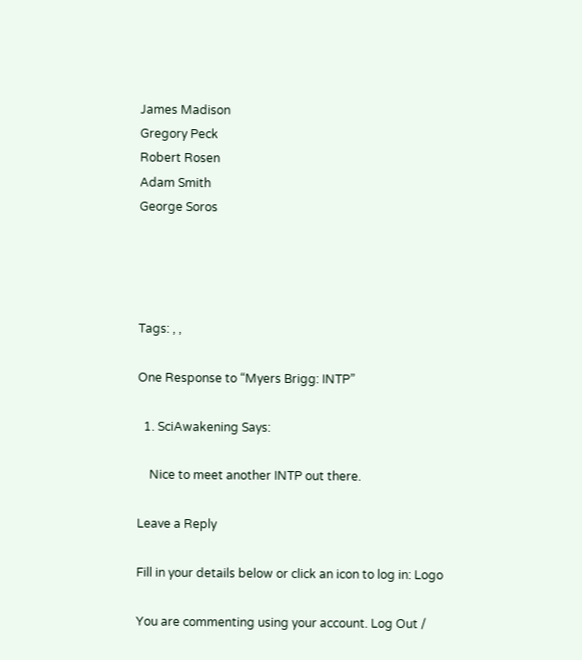James Madison
Gregory Peck
Robert Rosen
Adam Smith
George Soros




Tags: , ,

One Response to “Myers Brigg: INTP”

  1. SciAwakening Says:

    Nice to meet another INTP out there.

Leave a Reply

Fill in your details below or click an icon to log in: Logo

You are commenting using your account. Log Out /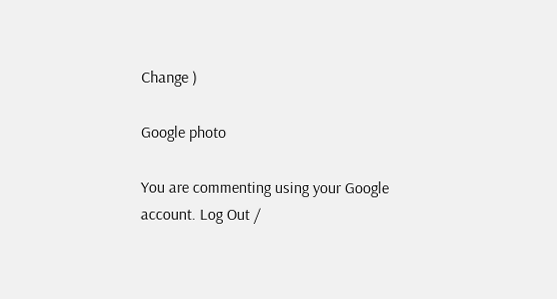Change )

Google photo

You are commenting using your Google account. Log Out /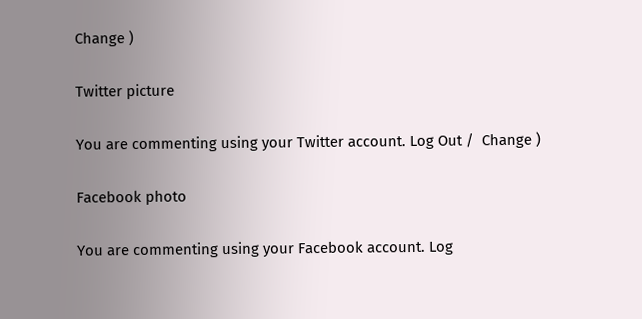Change )

Twitter picture

You are commenting using your Twitter account. Log Out /  Change )

Facebook photo

You are commenting using your Facebook account. Log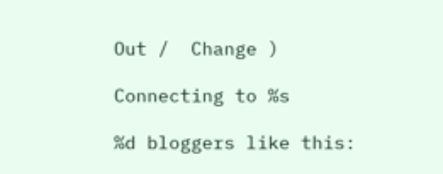Out /  Change )

Connecting to %s

%d bloggers like this: